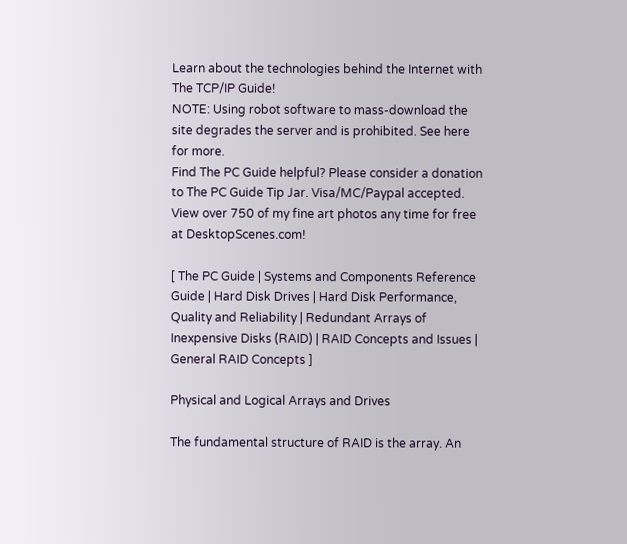Learn about the technologies behind the Internet with The TCP/IP Guide!
NOTE: Using robot software to mass-download the site degrades the server and is prohibited. See here for more.
Find The PC Guide helpful? Please consider a donation to The PC Guide Tip Jar. Visa/MC/Paypal accepted.
View over 750 of my fine art photos any time for free at DesktopScenes.com!

[ The PC Guide | Systems and Components Reference Guide | Hard Disk Drives | Hard Disk Performance, Quality and Reliability | Redundant Arrays of Inexpensive Disks (RAID) | RAID Concepts and Issues | General RAID Concepts ]

Physical and Logical Arrays and Drives

The fundamental structure of RAID is the array. An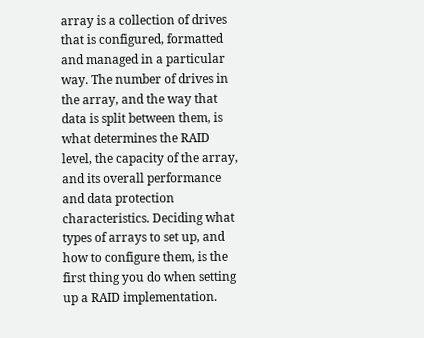array is a collection of drives that is configured, formatted and managed in a particular way. The number of drives in the array, and the way that data is split between them, is what determines the RAID level, the capacity of the array, and its overall performance and data protection characteristics. Deciding what types of arrays to set up, and how to configure them, is the first thing you do when setting up a RAID implementation.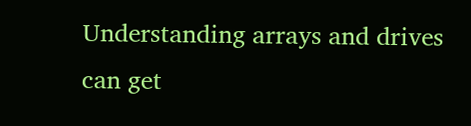Understanding arrays and drives can get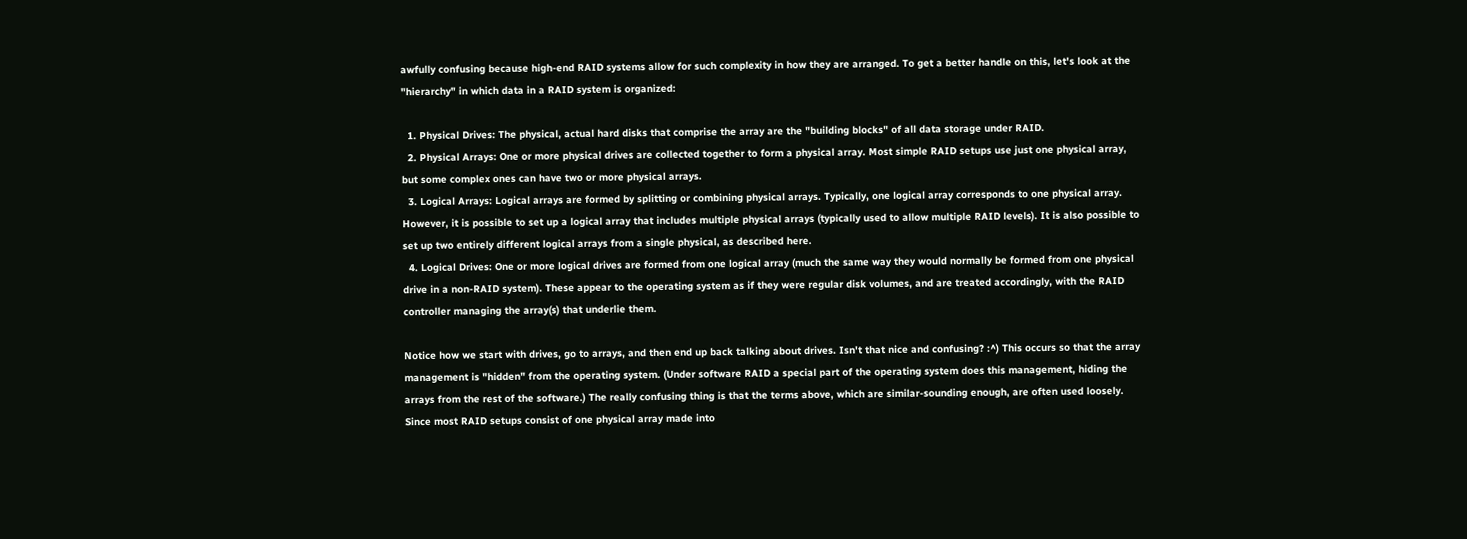awfully confusing because high-end RAID systems allow for such complexity in how they are arranged. To get a better handle on this, let's look at the "hierarchy" in which data in a RAID system is organized:

  1. Physical Drives: The physical, actual hard disks that comprise the array are the "building blocks" of all data storage under RAID.
  2. Physical Arrays: One or more physical drives are collected together to form a physical array. Most simple RAID setups use just one physical array, but some complex ones can have two or more physical arrays.
  3. Logical Arrays: Logical arrays are formed by splitting or combining physical arrays. Typically, one logical array corresponds to one physical array. However, it is possible to set up a logical array that includes multiple physical arrays (typically used to allow multiple RAID levels). It is also possible to set up two entirely different logical arrays from a single physical, as described here.
  4. Logical Drives: One or more logical drives are formed from one logical array (much the same way they would normally be formed from one physical drive in a non-RAID system). These appear to the operating system as if they were regular disk volumes, and are treated accordingly, with the RAID controller managing the array(s) that underlie them.

Notice how we start with drives, go to arrays, and then end up back talking about drives. Isn't that nice and confusing? :^) This occurs so that the array management is "hidden" from the operating system. (Under software RAID a special part of the operating system does this management, hiding the arrays from the rest of the software.) The really confusing thing is that the terms above, which are similar-sounding enough, are often used loosely. Since most RAID setups consist of one physical array made into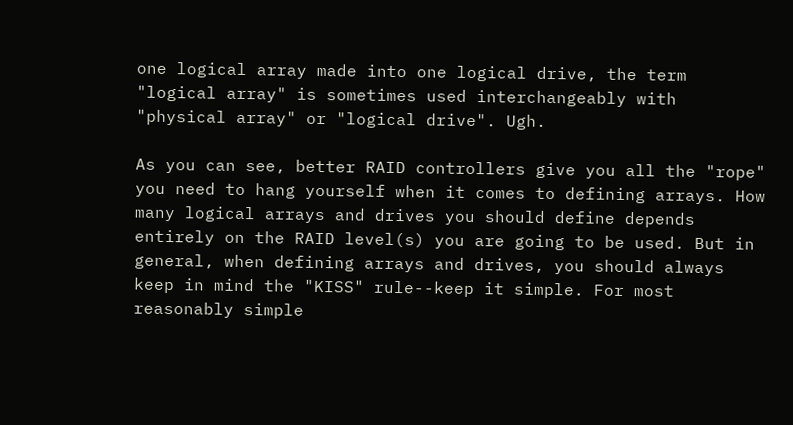one logical array made into one logical drive, the term "logical array" is sometimes used interchangeably with "physical array" or "logical drive". Ugh.

As you can see, better RAID controllers give you all the "rope" you need to hang yourself when it comes to defining arrays. How many logical arrays and drives you should define depends entirely on the RAID level(s) you are going to be used. But in general, when defining arrays and drives, you should always keep in mind the "KISS" rule--keep it simple. For most reasonably simple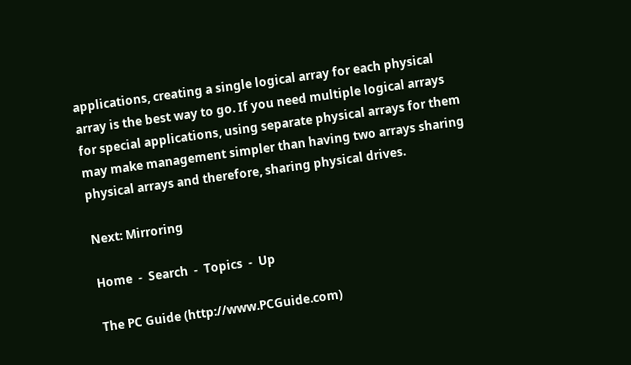applications, creating a single logical array for each physical array is the best way to go. If you need multiple logical arrays for special applications, using separate physical arrays for them may make management simpler than having two arrays sharing physical arrays and therefore, sharing physical drives.

Next: Mirroring

Home  -  Search  -  Topics  -  Up

The PC Guide (http://www.PCGuide.com)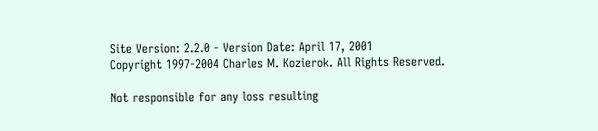Site Version: 2.2.0 - Version Date: April 17, 2001
Copyright 1997-2004 Charles M. Kozierok. All Rights Reserved.

Not responsible for any loss resulting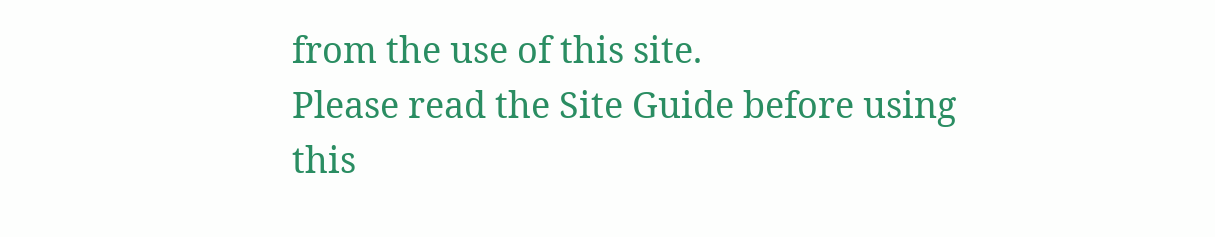from the use of this site.
Please read the Site Guide before using this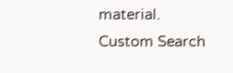material.
Custom Search